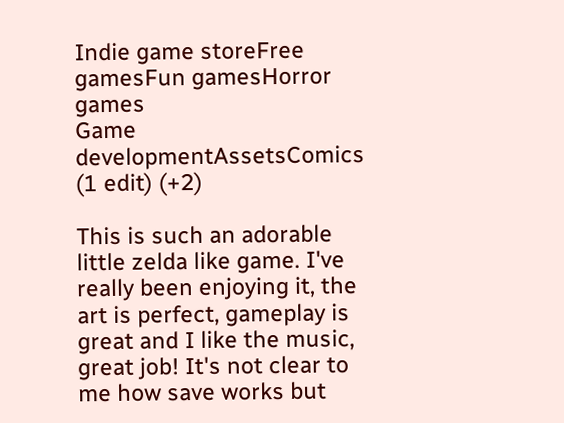Indie game storeFree gamesFun gamesHorror games
Game developmentAssetsComics
(1 edit) (+2)

This is such an adorable little zelda like game. I've really been enjoying it, the art is perfect, gameplay is great and I like the music, great job! It's not clear to me how save works but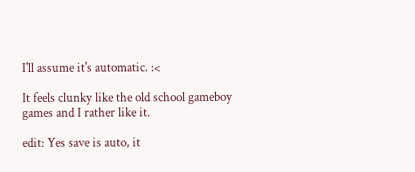I'll assume it's automatic. :<

It feels clunky like the old school gameboy games and I rather like it.

edit: Yes save is auto, it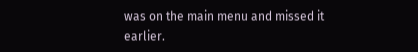was on the main menu and missed it earlier.